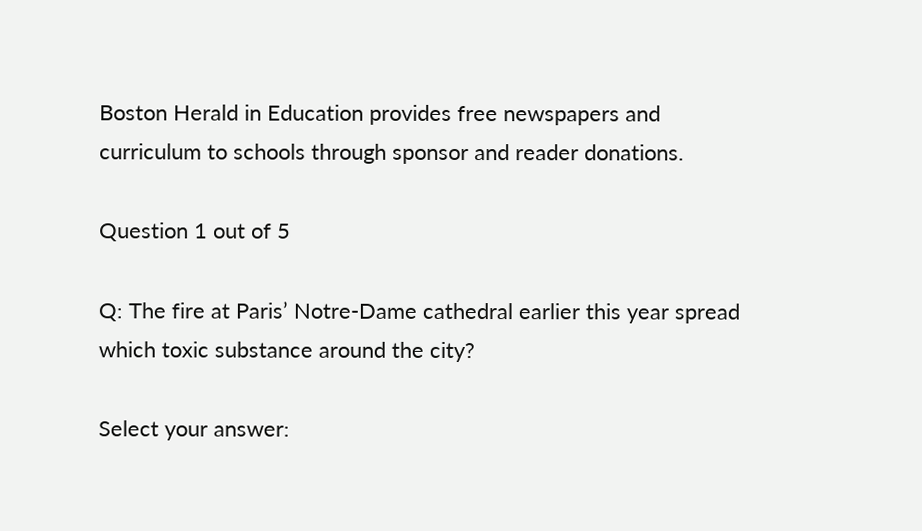Boston Herald in Education provides free newspapers and curriculum to schools through sponsor and reader donations.

Question 1 out of 5

Q: The fire at Paris’ Notre-Dame cathedral earlier this year spread which toxic substance around the city?

Select your answer: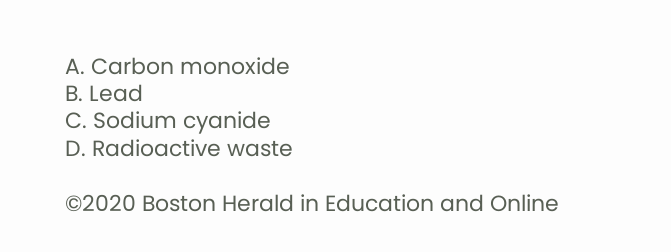A. Carbon monoxide
B. Lead
C. Sodium cyanide
D. Radioactive waste

©2020 Boston Herald in Education and Online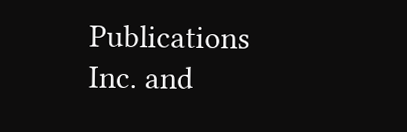Publications Inc. and